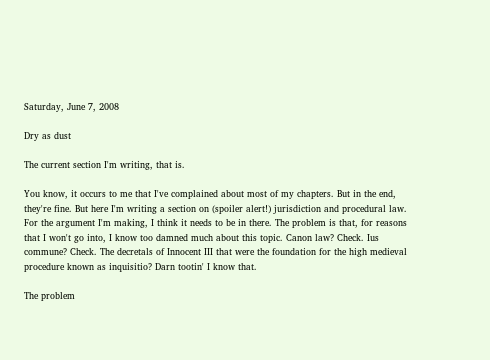Saturday, June 7, 2008

Dry as dust

The current section I'm writing, that is.

You know, it occurs to me that I've complained about most of my chapters. But in the end, they're fine. But here I'm writing a section on (spoiler alert!) jurisdiction and procedural law. For the argument I'm making, I think it needs to be in there. The problem is that, for reasons that I won't go into, I know too damned much about this topic. Canon law? Check. Ius commune? Check. The decretals of Innocent III that were the foundation for the high medieval procedure known as inquisitio? Darn tootin' I know that.

The problem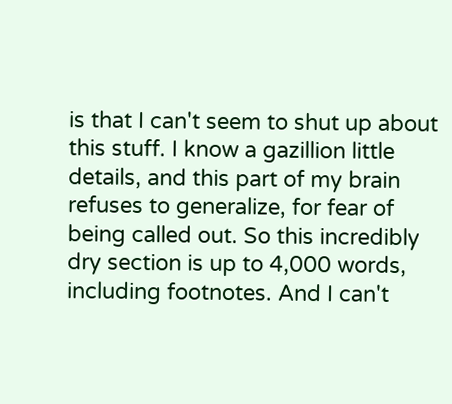is that I can't seem to shut up about this stuff. I know a gazillion little details, and this part of my brain refuses to generalize, for fear of being called out. So this incredibly dry section is up to 4,000 words, including footnotes. And I can't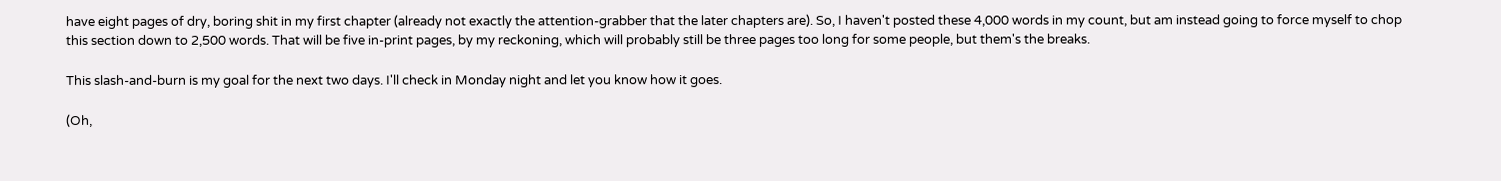have eight pages of dry, boring shit in my first chapter (already not exactly the attention-grabber that the later chapters are). So, I haven't posted these 4,000 words in my count, but am instead going to force myself to chop this section down to 2,500 words. That will be five in-print pages, by my reckoning, which will probably still be three pages too long for some people, but them's the breaks.

This slash-and-burn is my goal for the next two days. I'll check in Monday night and let you know how it goes.

(Oh,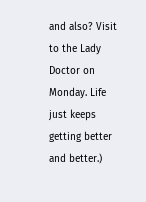and also? Visit to the Lady Doctor on Monday. Life just keeps getting better and better.)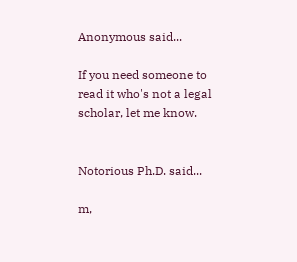Anonymous said...

If you need someone to read it who's not a legal scholar, let me know.


Notorious Ph.D. said...

m,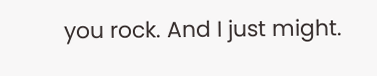you rock. And I just might.